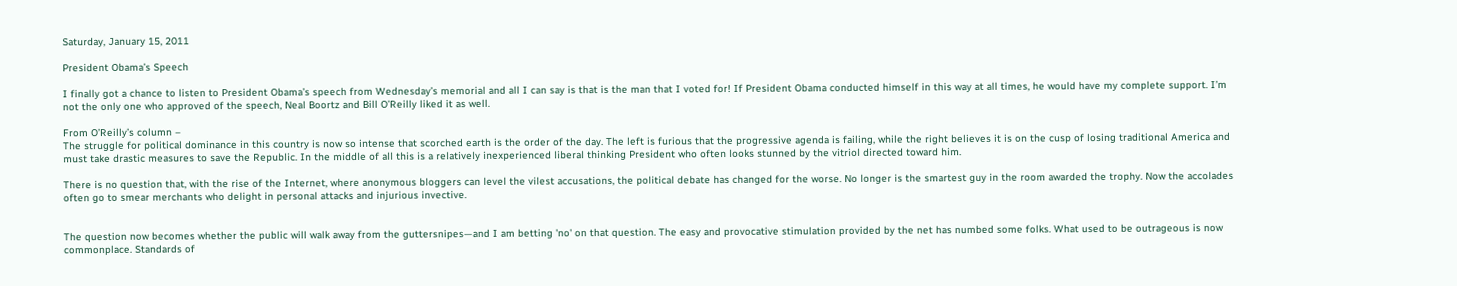Saturday, January 15, 2011

President Obama’s Speech

I finally got a chance to listen to President Obama’s speech from Wednesday’s memorial and all I can say is that is the man that I voted for! If President Obama conducted himself in this way at all times, he would have my complete support. I’m not the only one who approved of the speech, Neal Boortz and Bill O’Reilly liked it as well.

From O’Reilly’s column –
The struggle for political dominance in this country is now so intense that scorched earth is the order of the day. The left is furious that the progressive agenda is failing, while the right believes it is on the cusp of losing traditional America and must take drastic measures to save the Republic. In the middle of all this is a relatively inexperienced liberal thinking President who often looks stunned by the vitriol directed toward him.

There is no question that, with the rise of the Internet, where anonymous bloggers can level the vilest accusations, the political debate has changed for the worse. No longer is the smartest guy in the room awarded the trophy. Now the accolades often go to smear merchants who delight in personal attacks and injurious invective.


The question now becomes whether the public will walk away from the guttersnipes—and I am betting 'no' on that question. The easy and provocative stimulation provided by the net has numbed some folks. What used to be outrageous is now commonplace. Standards of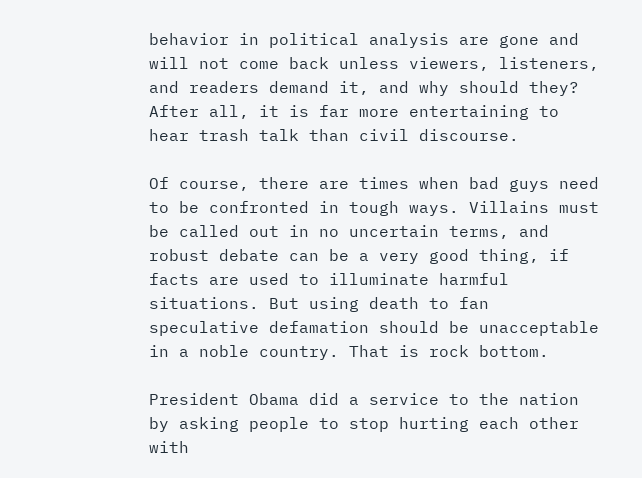behavior in political analysis are gone and will not come back unless viewers, listeners, and readers demand it, and why should they? After all, it is far more entertaining to hear trash talk than civil discourse.

Of course, there are times when bad guys need to be confronted in tough ways. Villains must be called out in no uncertain terms, and robust debate can be a very good thing, if facts are used to illuminate harmful situations. But using death to fan speculative defamation should be unacceptable in a noble country. That is rock bottom.

President Obama did a service to the nation by asking people to stop hurting each other with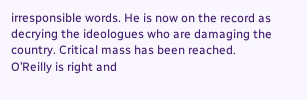irresponsible words. He is now on the record as decrying the ideologues who are damaging the country. Critical mass has been reached.
O’Reilly is right and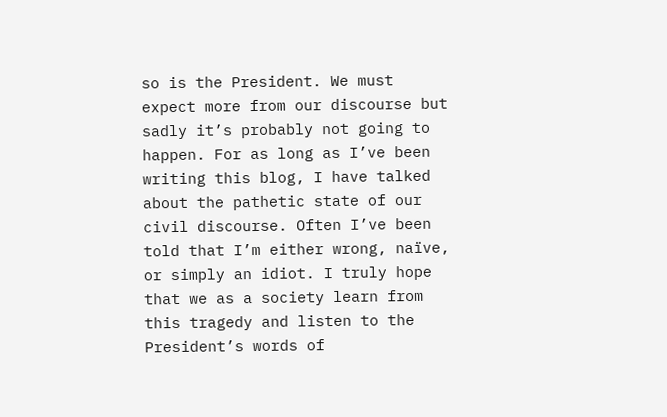so is the President. We must expect more from our discourse but sadly it’s probably not going to happen. For as long as I’ve been writing this blog, I have talked about the pathetic state of our civil discourse. Often I’ve been told that I’m either wrong, naïve, or simply an idiot. I truly hope that we as a society learn from this tragedy and listen to the President’s words of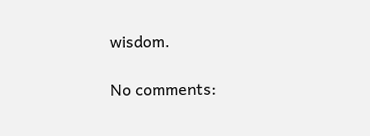wisdom.

No comments: